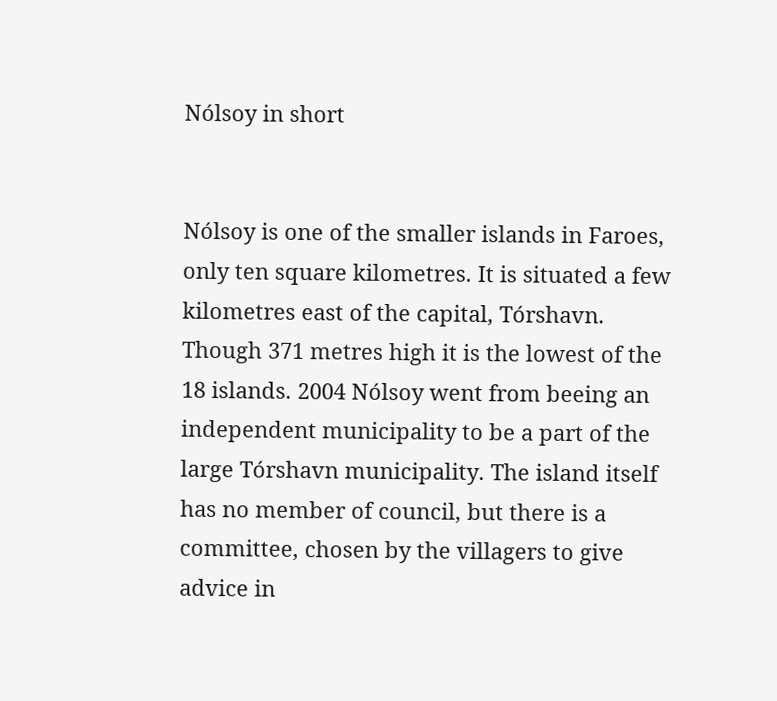Nólsoy in short


Nólsoy is one of the smaller islands in Faroes, only ten square kilometres. It is situated a few kilometres east of the capital, Tórshavn. Though 371 metres high it is the lowest of the 18 islands. 2004 Nólsoy went from beeing an independent municipality to be a part of the large Tórshavn municipality. The island itself has no member of council, but there is a committee, chosen by the villagers to give advice in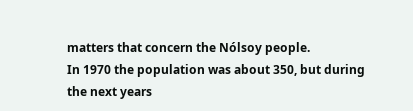matters that concern the Nólsoy people.
In 1970 the population was about 350, but during the next years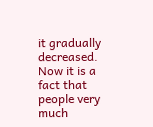it gradually decreased. Now it is a fact that people very much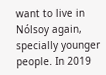want to live in Nólsoy again, specially younger people. In 2019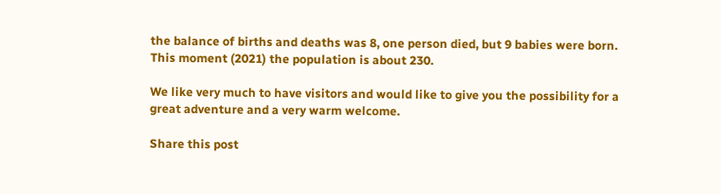the balance of births and deaths was 8, one person died, but 9 babies were born. This moment (2021) the population is about 230.

We like very much to have visitors and would like to give you the possibility for a great adventure and a very warm welcome.

Share this post